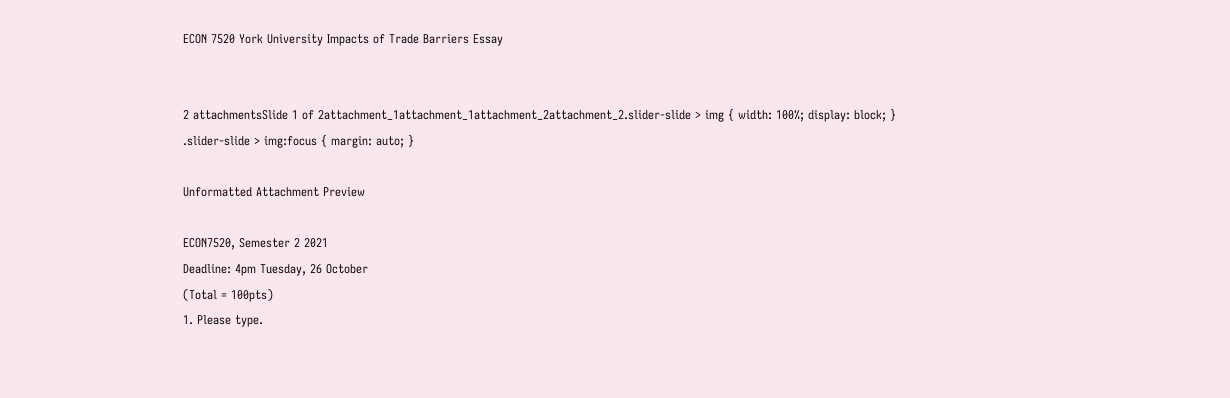ECON 7520 York University Impacts of Trade Barriers Essay


2 attachmentsSlide 1 of 2attachment_1attachment_1attachment_2attachment_2.slider-slide > img { width: 100%; display: block; }
.slider-slide > img:focus { margin: auto; }

Unformatted Attachment Preview

ECON7520, Semester 2 2021
Deadline: 4pm Tuesday, 26 October
(Total = 100pts)
1. Please type.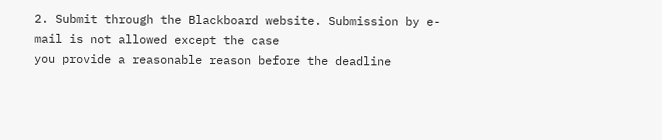2. Submit through the Blackboard website. Submission by e-mail is not allowed except the case
you provide a reasonable reason before the deadline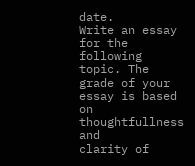date.
Write an essay for the following topic. The grade of your essay is based on thoughtfullness and
clarity of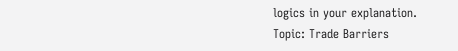logics in your explanation.
Topic: Trade Barriers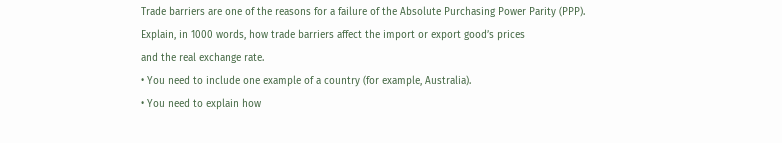Trade barriers are one of the reasons for a failure of the Absolute Purchasing Power Parity (PPP).
Explain, in 1000 words, how trade barriers affect the import or export good’s prices
and the real exchange rate.
• You need to include one example of a country (for example, Australia).
• You need to explain how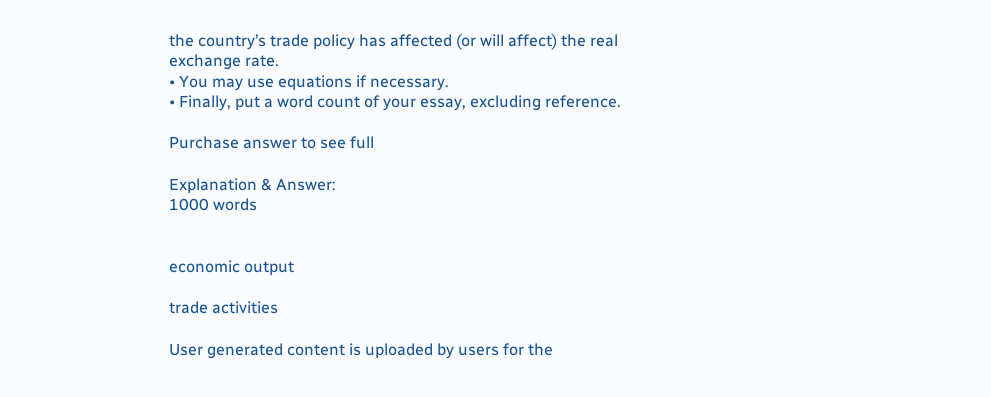the country’s trade policy has affected (or will affect) the real
exchange rate.
• You may use equations if necessary.
• Finally, put a word count of your essay, excluding reference.

Purchase answer to see full

Explanation & Answer:
1000 words


economic output

trade activities

User generated content is uploaded by users for the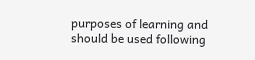purposes of learning and should be used following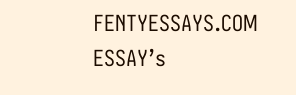FENTYESSAYS.COM ESSAY’s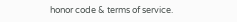honor code & terms of service.